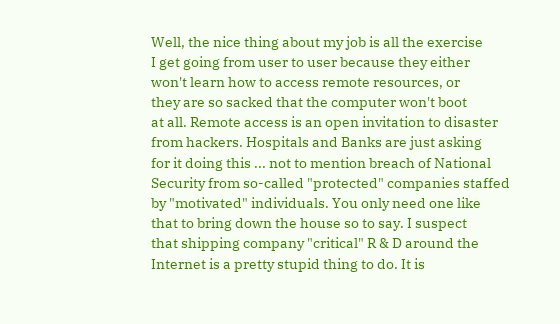Well, the nice thing about my job is all the exercise
I get going from user to user because they either
won't learn how to access remote resources, or
they are so sacked that the computer won't boot
at all. Remote access is an open invitation to disaster
from hackers. Hospitals and Banks are just asking
for it doing this ... not to mention breach of National
Security from so-called "protected" companies staffed
by "motivated" individuals. You only need one like
that to bring down the house so to say. I suspect
that shipping company "critical" R & D around the
Internet is a pretty stupid thing to do. It is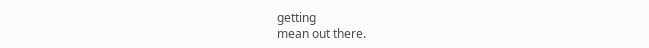getting
mean out there.